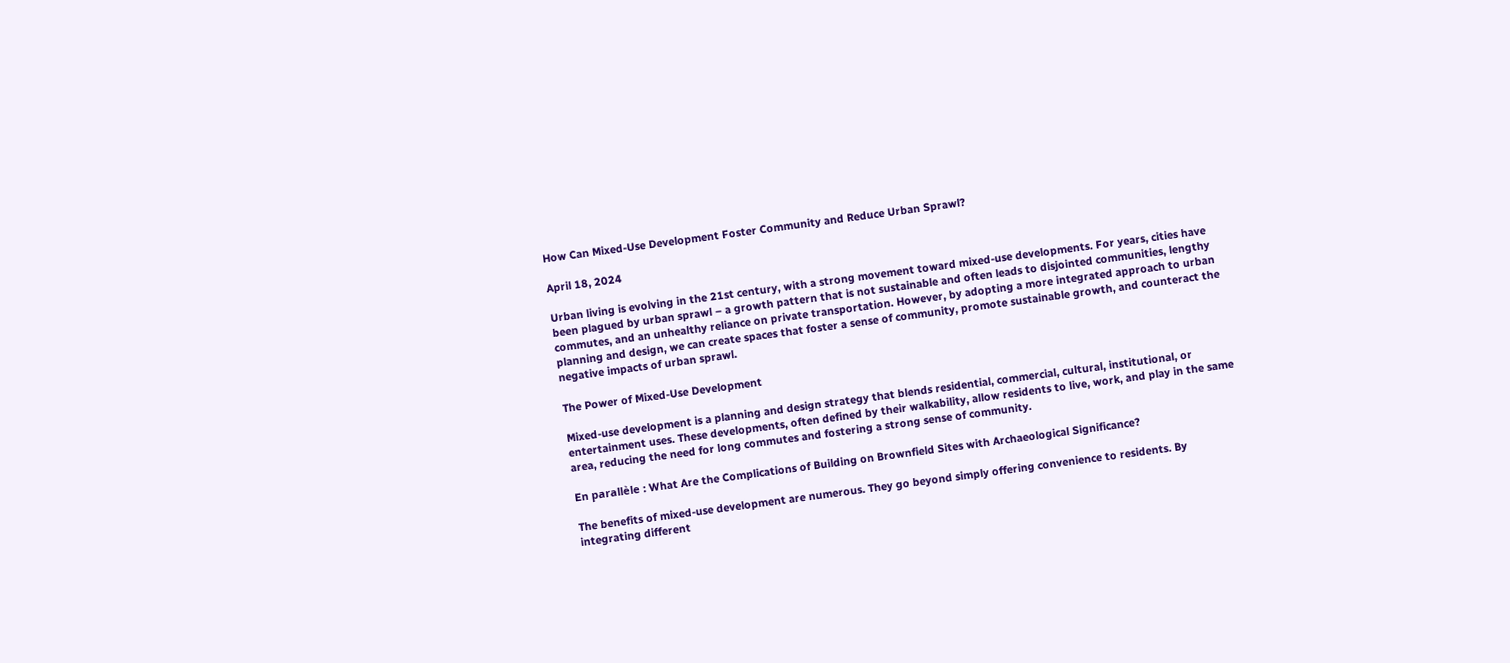How Can Mixed-Use Development Foster Community and Reduce Urban Sprawl?

April 18, 2024

Urban living is evolving in the 21st century, with a strong movement toward mixed-use developments. For years, cities have been plagued by urban sprawl – a growth pattern that is not sustainable and often leads to disjointed communities, lengthy commutes, and an unhealthy reliance on private transportation. However, by adopting a more integrated approach to urban planning and design, we can create spaces that foster a sense of community, promote sustainable growth, and counteract the negative impacts of urban sprawl.

The Power of Mixed-Use Development

Mixed-use development is a planning and design strategy that blends residential, commercial, cultural, institutional, or entertainment uses. These developments, often defined by their walkability, allow residents to live, work, and play in the same area, reducing the need for long commutes and fostering a strong sense of community.

En parallèle : What Are the Complications of Building on Brownfield Sites with Archaeological Significance?

The benefits of mixed-use development are numerous. They go beyond simply offering convenience to residents. By integrating different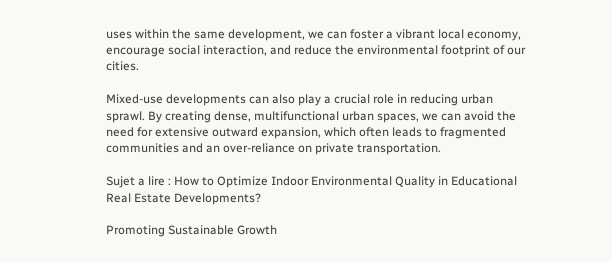uses within the same development, we can foster a vibrant local economy, encourage social interaction, and reduce the environmental footprint of our cities.

Mixed-use developments can also play a crucial role in reducing urban sprawl. By creating dense, multifunctional urban spaces, we can avoid the need for extensive outward expansion, which often leads to fragmented communities and an over-reliance on private transportation.

Sujet a lire : How to Optimize Indoor Environmental Quality in Educational Real Estate Developments?

Promoting Sustainable Growth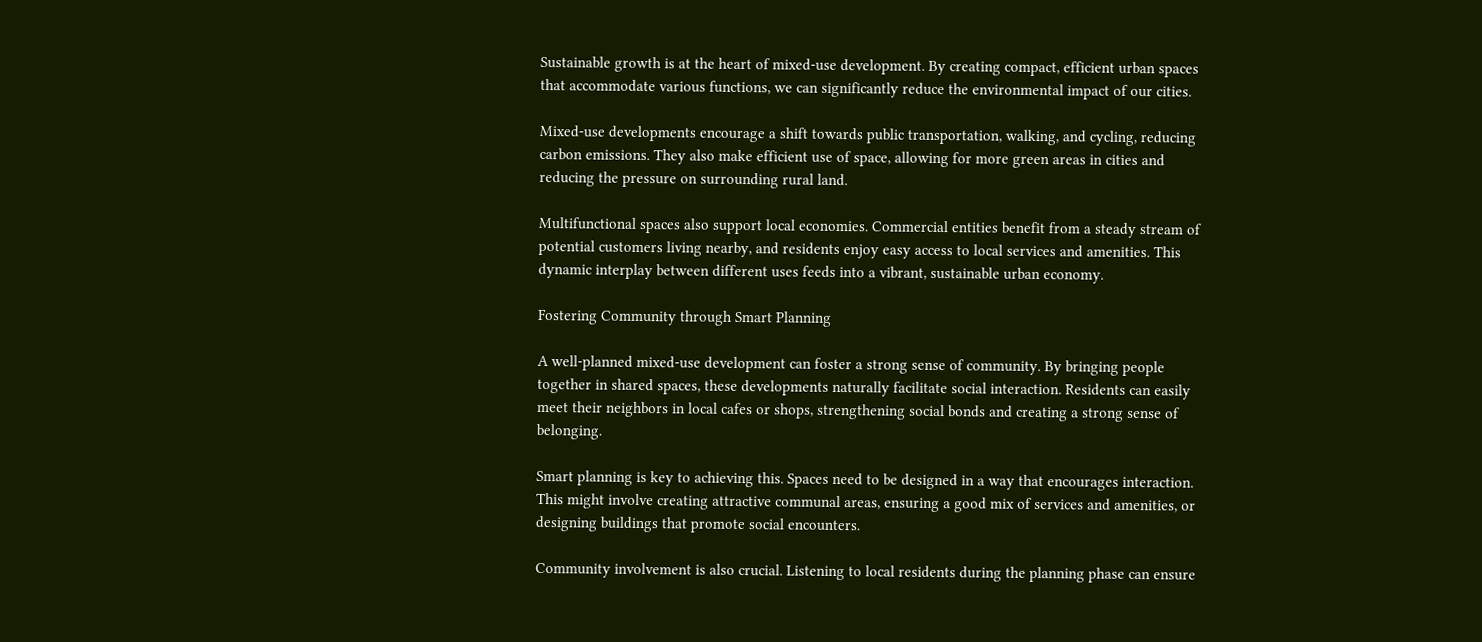Sustainable growth is at the heart of mixed-use development. By creating compact, efficient urban spaces that accommodate various functions, we can significantly reduce the environmental impact of our cities.

Mixed-use developments encourage a shift towards public transportation, walking, and cycling, reducing carbon emissions. They also make efficient use of space, allowing for more green areas in cities and reducing the pressure on surrounding rural land.

Multifunctional spaces also support local economies. Commercial entities benefit from a steady stream of potential customers living nearby, and residents enjoy easy access to local services and amenities. This dynamic interplay between different uses feeds into a vibrant, sustainable urban economy.

Fostering Community through Smart Planning

A well-planned mixed-use development can foster a strong sense of community. By bringing people together in shared spaces, these developments naturally facilitate social interaction. Residents can easily meet their neighbors in local cafes or shops, strengthening social bonds and creating a strong sense of belonging.

Smart planning is key to achieving this. Spaces need to be designed in a way that encourages interaction. This might involve creating attractive communal areas, ensuring a good mix of services and amenities, or designing buildings that promote social encounters.

Community involvement is also crucial. Listening to local residents during the planning phase can ensure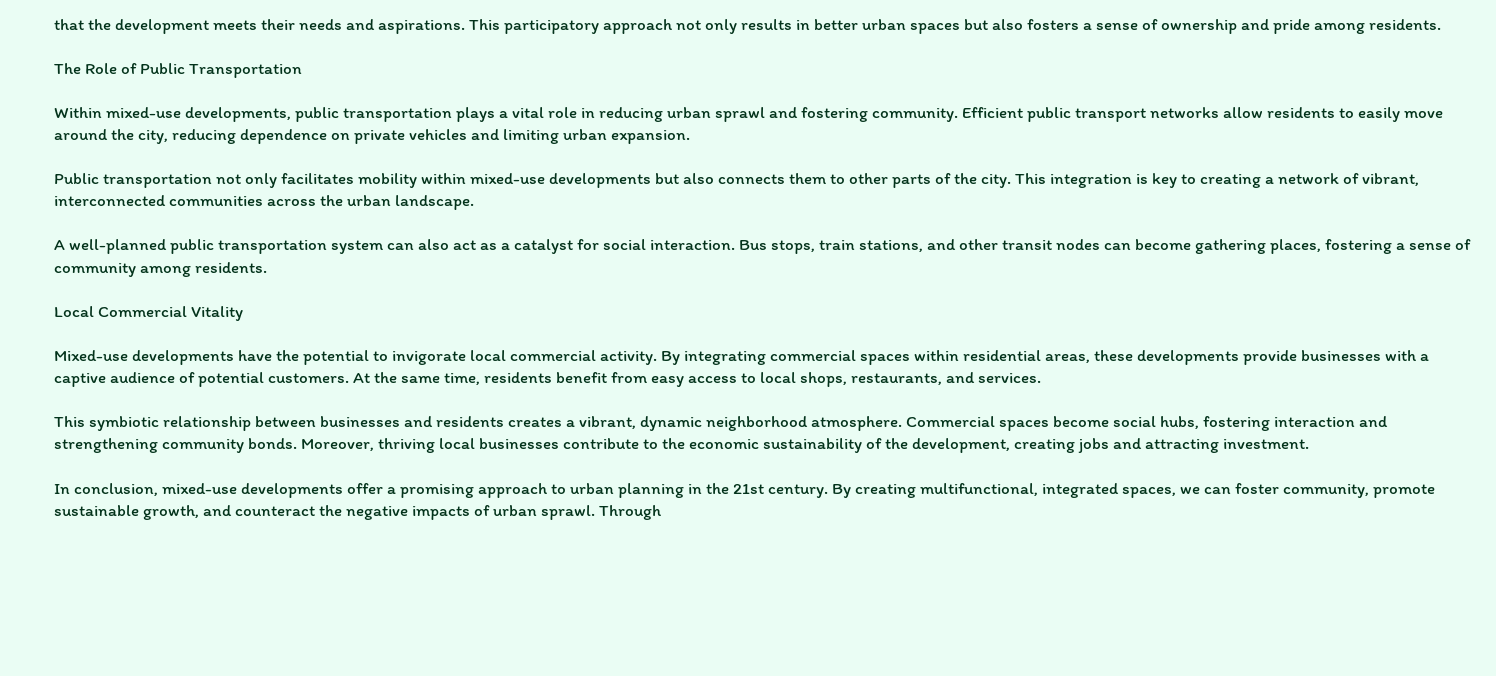that the development meets their needs and aspirations. This participatory approach not only results in better urban spaces but also fosters a sense of ownership and pride among residents.

The Role of Public Transportation

Within mixed-use developments, public transportation plays a vital role in reducing urban sprawl and fostering community. Efficient public transport networks allow residents to easily move around the city, reducing dependence on private vehicles and limiting urban expansion.

Public transportation not only facilitates mobility within mixed-use developments but also connects them to other parts of the city. This integration is key to creating a network of vibrant, interconnected communities across the urban landscape.

A well-planned public transportation system can also act as a catalyst for social interaction. Bus stops, train stations, and other transit nodes can become gathering places, fostering a sense of community among residents.

Local Commercial Vitality

Mixed-use developments have the potential to invigorate local commercial activity. By integrating commercial spaces within residential areas, these developments provide businesses with a captive audience of potential customers. At the same time, residents benefit from easy access to local shops, restaurants, and services.

This symbiotic relationship between businesses and residents creates a vibrant, dynamic neighborhood atmosphere. Commercial spaces become social hubs, fostering interaction and strengthening community bonds. Moreover, thriving local businesses contribute to the economic sustainability of the development, creating jobs and attracting investment.

In conclusion, mixed-use developments offer a promising approach to urban planning in the 21st century. By creating multifunctional, integrated spaces, we can foster community, promote sustainable growth, and counteract the negative impacts of urban sprawl. Through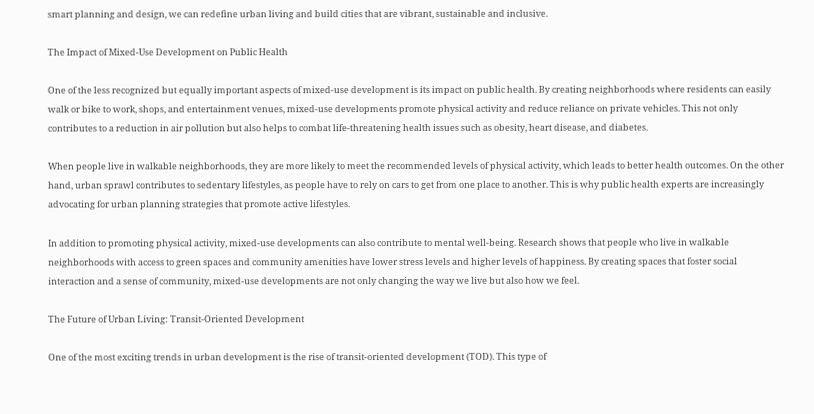smart planning and design, we can redefine urban living and build cities that are vibrant, sustainable and inclusive.

The Impact of Mixed-Use Development on Public Health

One of the less recognized but equally important aspects of mixed-use development is its impact on public health. By creating neighborhoods where residents can easily walk or bike to work, shops, and entertainment venues, mixed-use developments promote physical activity and reduce reliance on private vehicles. This not only contributes to a reduction in air pollution but also helps to combat life-threatening health issues such as obesity, heart disease, and diabetes.

When people live in walkable neighborhoods, they are more likely to meet the recommended levels of physical activity, which leads to better health outcomes. On the other hand, urban sprawl contributes to sedentary lifestyles, as people have to rely on cars to get from one place to another. This is why public health experts are increasingly advocating for urban planning strategies that promote active lifestyles.

In addition to promoting physical activity, mixed-use developments can also contribute to mental well-being. Research shows that people who live in walkable neighborhoods with access to green spaces and community amenities have lower stress levels and higher levels of happiness. By creating spaces that foster social interaction and a sense of community, mixed-use developments are not only changing the way we live but also how we feel.

The Future of Urban Living: Transit-Oriented Development

One of the most exciting trends in urban development is the rise of transit-oriented development (TOD). This type of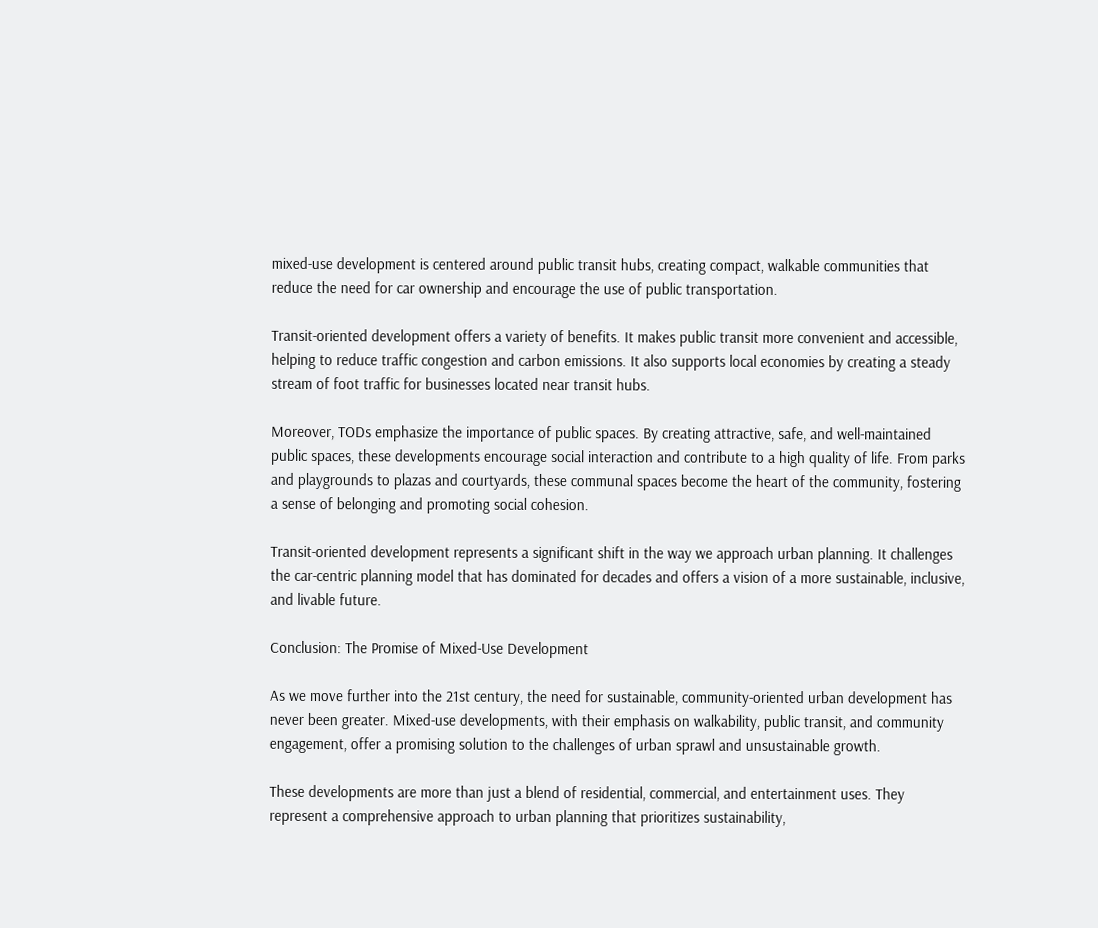mixed-use development is centered around public transit hubs, creating compact, walkable communities that reduce the need for car ownership and encourage the use of public transportation.

Transit-oriented development offers a variety of benefits. It makes public transit more convenient and accessible, helping to reduce traffic congestion and carbon emissions. It also supports local economies by creating a steady stream of foot traffic for businesses located near transit hubs.

Moreover, TODs emphasize the importance of public spaces. By creating attractive, safe, and well-maintained public spaces, these developments encourage social interaction and contribute to a high quality of life. From parks and playgrounds to plazas and courtyards, these communal spaces become the heart of the community, fostering a sense of belonging and promoting social cohesion.

Transit-oriented development represents a significant shift in the way we approach urban planning. It challenges the car-centric planning model that has dominated for decades and offers a vision of a more sustainable, inclusive, and livable future.

Conclusion: The Promise of Mixed-Use Development

As we move further into the 21st century, the need for sustainable, community-oriented urban development has never been greater. Mixed-use developments, with their emphasis on walkability, public transit, and community engagement, offer a promising solution to the challenges of urban sprawl and unsustainable growth.

These developments are more than just a blend of residential, commercial, and entertainment uses. They represent a comprehensive approach to urban planning that prioritizes sustainability,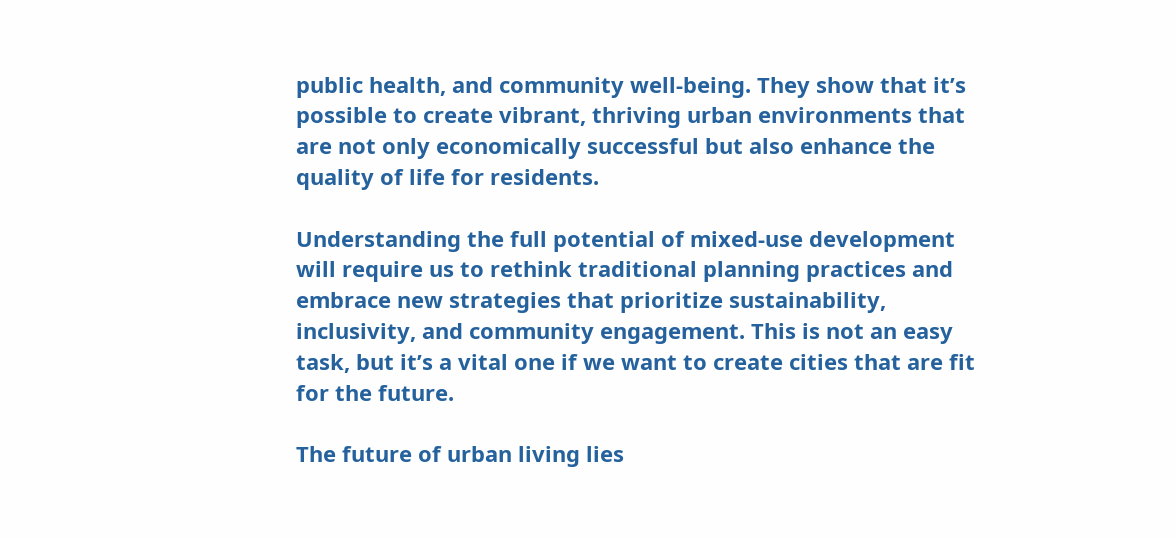public health, and community well-being. They show that it’s possible to create vibrant, thriving urban environments that are not only economically successful but also enhance the quality of life for residents.

Understanding the full potential of mixed-use development will require us to rethink traditional planning practices and embrace new strategies that prioritize sustainability, inclusivity, and community engagement. This is not an easy task, but it’s a vital one if we want to create cities that are fit for the future.

The future of urban living lies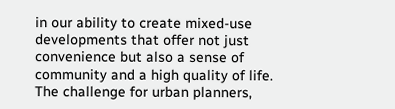in our ability to create mixed-use developments that offer not just convenience but also a sense of community and a high quality of life. The challenge for urban planners,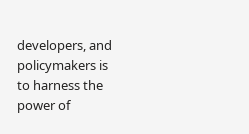developers, and policymakers is to harness the power of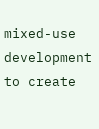mixed-use development to create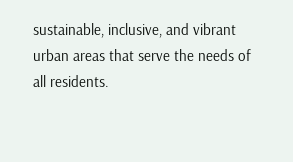sustainable, inclusive, and vibrant urban areas that serve the needs of all residents.